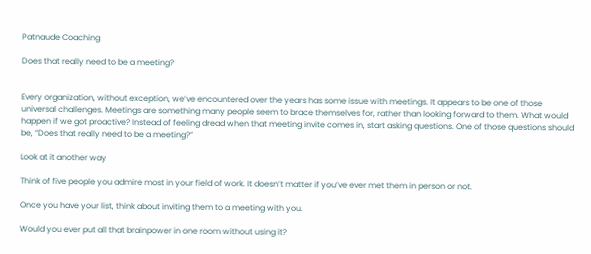Patnaude Coaching

Does that really need to be a meeting?


Every organization, without exception, we’ve encountered over the years has some issue with meetings. It appears to be one of those universal challenges. Meetings are something many people seem to brace themselves for, rather than looking forward to them. What would happen if we got proactive? Instead of feeling dread when that meeting invite comes in, start asking questions. One of those questions should be, “Does that really need to be a meeting?”

Look at it another way

Think of five people you admire most in your field of work. It doesn’t matter if you’ve ever met them in person or not.

Once you have your list, think about inviting them to a meeting with you.

Would you ever put all that brainpower in one room without using it?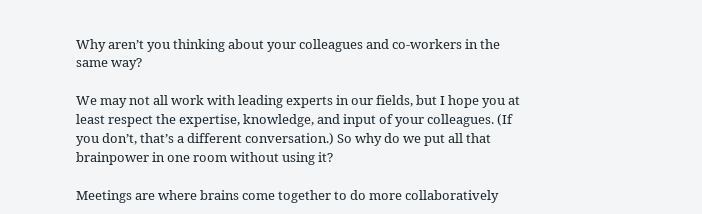Why aren’t you thinking about your colleagues and co-workers in the same way?

We may not all work with leading experts in our fields, but I hope you at least respect the expertise, knowledge, and input of your colleagues. (If you don’t, that’s a different conversation.) So why do we put all that brainpower in one room without using it?

Meetings are where brains come together to do more collaboratively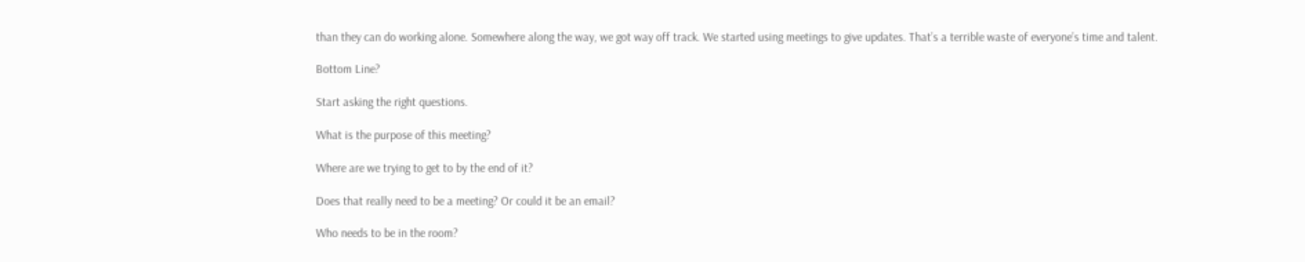than they can do working alone. Somewhere along the way, we got way off track. We started using meetings to give updates. That’s a terrible waste of everyone’s time and talent.

Bottom Line?

Start asking the right questions.

What is the purpose of this meeting?

Where are we trying to get to by the end of it?

Does that really need to be a meeting? Or could it be an email?

Who needs to be in the room?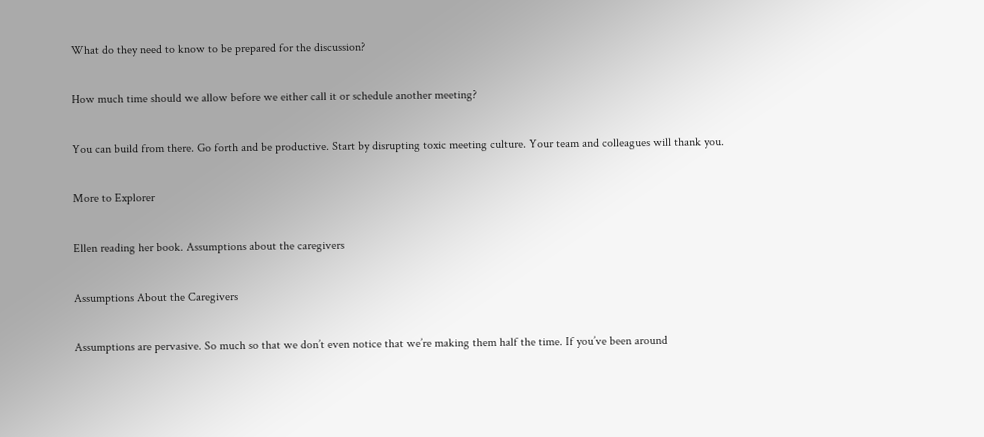What do they need to know to be prepared for the discussion?

How much time should we allow before we either call it or schedule another meeting?

You can build from there. Go forth and be productive. Start by disrupting toxic meeting culture. Your team and colleagues will thank you.

More to Explorer

Ellen reading her book. Assumptions about the caregivers

Assumptions About the Caregivers

Assumptions are pervasive. So much so that we don’t even notice that we’re making them half the time. If you’ve been around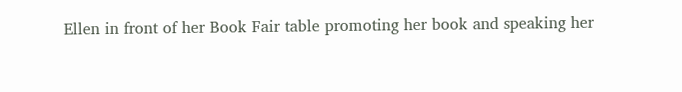Ellen in front of her Book Fair table promoting her book and speaking her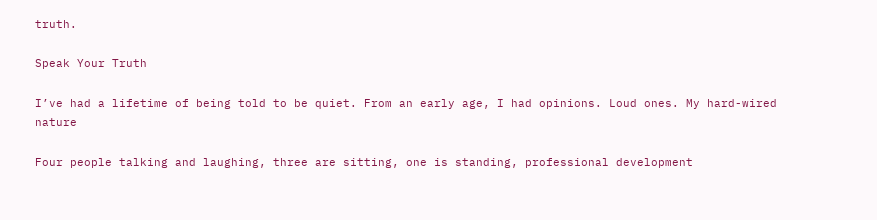truth.

Speak Your Truth

I’ve had a lifetime of being told to be quiet. From an early age, I had opinions. Loud ones. My hard-wired nature

Four people talking and laughing, three are sitting, one is standing, professional development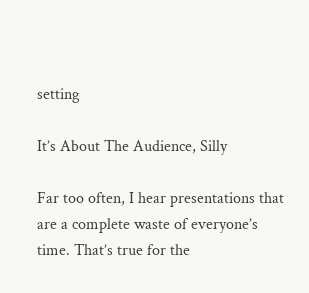setting

It’s About The Audience, Silly

Far too often, I hear presentations that are a complete waste of everyone’s time. That’s true for the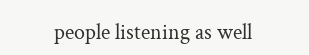people listening as well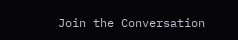Join the Conversation